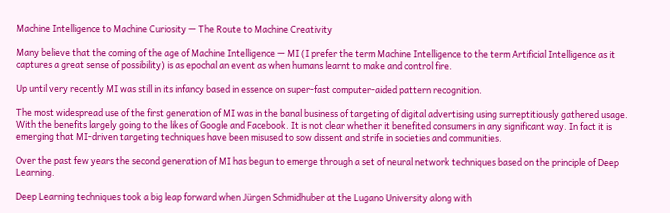Machine Intelligence to Machine Curiosity — The Route to Machine Creativity

Many believe that the coming of the age of Machine Intelligence — MI (I prefer the term Machine Intelligence to the term Artificial Intelligence as it captures a great sense of possibility) is as epochal an event as when humans learnt to make and control fire.

Up until very recently MI was still in its infancy based in essence on super-fast computer-aided pattern recognition.

The most widespread use of the first generation of MI was in the banal business of targeting of digital advertising using surreptitiously gathered usage. With the benefits largely going to the likes of Google and Facebook. It is not clear whether it benefited consumers in any significant way. In fact it is emerging that MI-driven targeting techniques have been misused to sow dissent and strife in societies and communities.

Over the past few years the second generation of MI has begun to emerge through a set of neural network techniques based on the principle of Deep Learning.

Deep Learning techniques took a big leap forward when Jürgen Schmidhuber at the Lugano University along with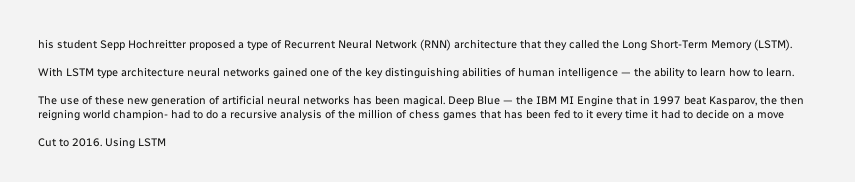his student Sepp Hochreitter proposed a type of Recurrent Neural Network (RNN) architecture that they called the Long Short-Term Memory (LSTM).

With LSTM type architecture neural networks gained one of the key distinguishing abilities of human intelligence — the ability to learn how to learn.

The use of these new generation of artificial neural networks has been magical. Deep Blue — the IBM MI Engine that in 1997 beat Kasparov, the then reigning world champion- had to do a recursive analysis of the million of chess games that has been fed to it every time it had to decide on a move

Cut to 2016. Using LSTM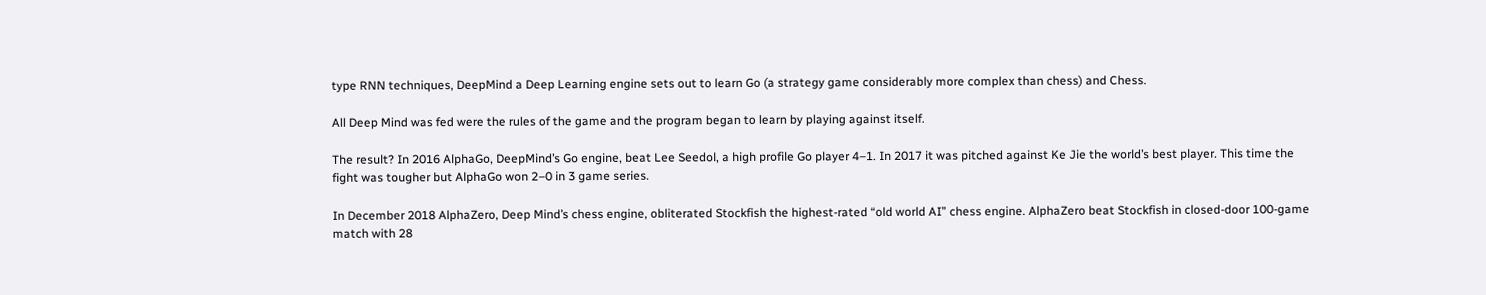type RNN techniques, DeepMind a Deep Learning engine sets out to learn Go (a strategy game considerably more complex than chess) and Chess.

All Deep Mind was fed were the rules of the game and the program began to learn by playing against itself.

The result? In 2016 AlphaGo, DeepMind’s Go engine, beat Lee Seedol, a high profile Go player 4–1. In 2017 it was pitched against Ke Jie the world’s best player. This time the fight was tougher but AlphaGo won 2–0 in 3 game series.

In December 2018 AlphaZero, Deep Mind’s chess engine, obliterated Stockfish the highest-rated “old world AI” chess engine. AlphaZero beat Stockfish in closed-door 100-game match with 28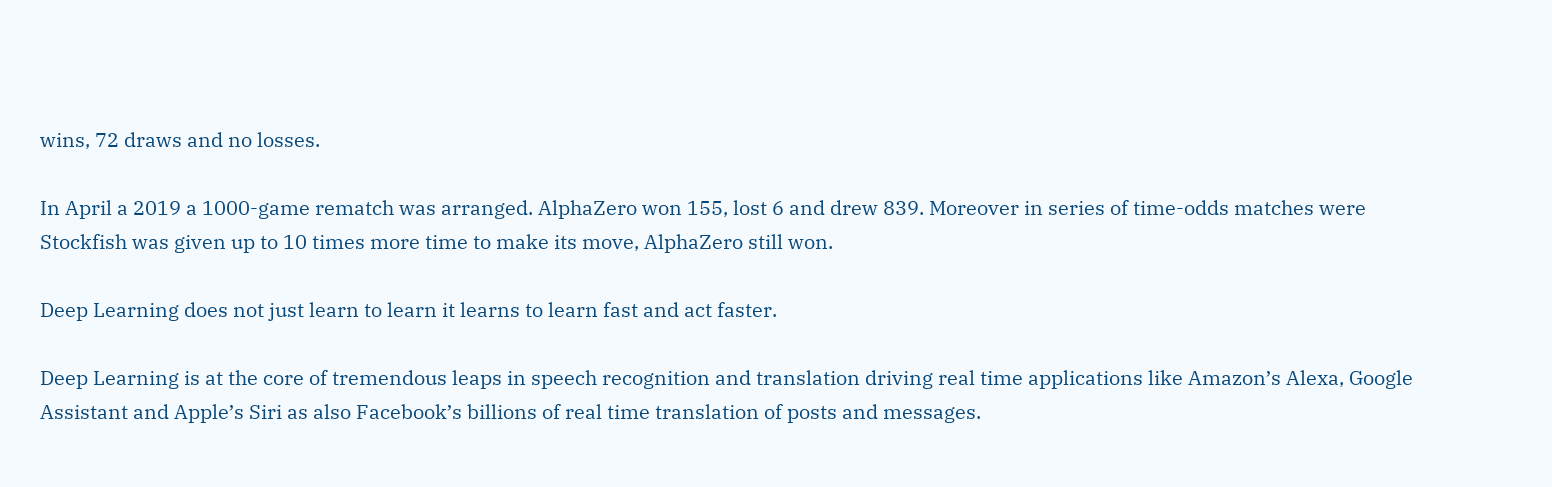wins, 72 draws and no losses.

In April a 2019 a 1000-game rematch was arranged. AlphaZero won 155, lost 6 and drew 839. Moreover in series of time-odds matches were Stockfish was given up to 10 times more time to make its move, AlphaZero still won.

Deep Learning does not just learn to learn it learns to learn fast and act faster.

Deep Learning is at the core of tremendous leaps in speech recognition and translation driving real time applications like Amazon’s Alexa, Google Assistant and Apple’s Siri as also Facebook’s billions of real time translation of posts and messages.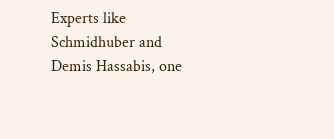Experts like Schmidhuber and Demis Hassabis, one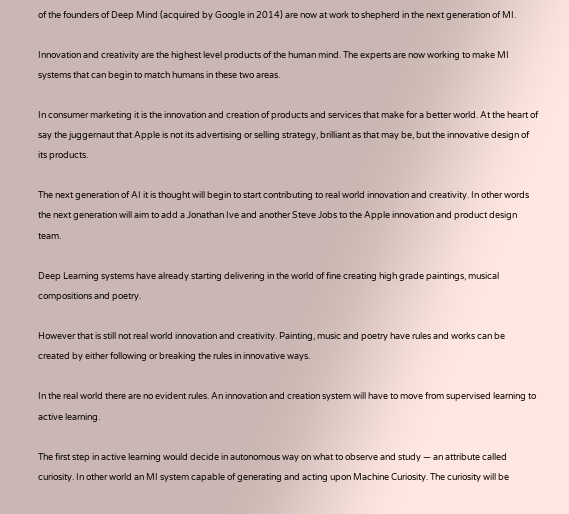of the founders of Deep Mind (acquired by Google in 2014) are now at work to shepherd in the next generation of MI.

Innovation and creativity are the highest level products of the human mind. The experts are now working to make MI systems that can begin to match humans in these two areas.

In consumer marketing it is the innovation and creation of products and services that make for a better world. At the heart of say the juggernaut that Apple is not its advertising or selling strategy, brilliant as that may be, but the innovative design of its products.

The next generation of AI it is thought will begin to start contributing to real world innovation and creativity. In other words the next generation will aim to add a Jonathan Ive and another Steve Jobs to the Apple innovation and product design team.

Deep Learning systems have already starting delivering in the world of fine creating high grade paintings, musical compositions and poetry.

However that is still not real world innovation and creativity. Painting, music and poetry have rules and works can be created by either following or breaking the rules in innovative ways.

In the real world there are no evident rules. An innovation and creation system will have to move from supervised learning to active learning.

The first step in active learning would decide in autonomous way on what to observe and study — an attribute called curiosity. In other world an MI system capable of generating and acting upon Machine Curiosity. The curiosity will be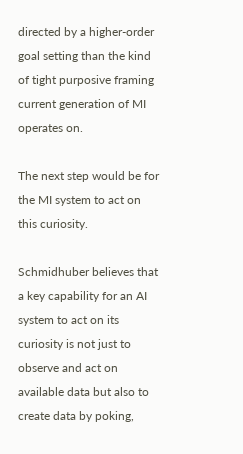directed by a higher-order goal setting than the kind of tight purposive framing current generation of MI operates on.

The next step would be for the MI system to act on this curiosity.

Schmidhuber believes that a key capability for an AI system to act on its curiosity is not just to observe and act on available data but also to create data by poking,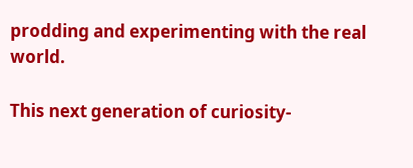prodding and experimenting with the real world.

This next generation of curiosity-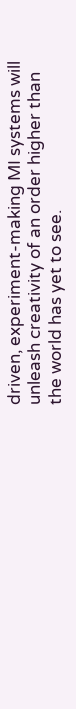driven, experiment-making MI systems will unleash creativity of an order higher than the world has yet to see.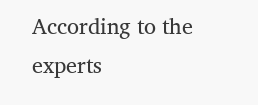According to the experts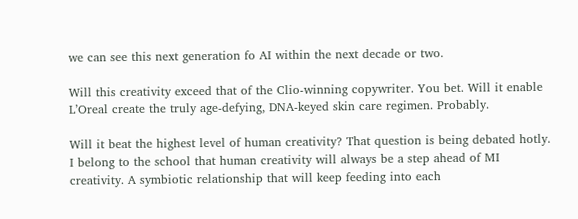we can see this next generation fo AI within the next decade or two.

Will this creativity exceed that of the Clio-winning copywriter. You bet. Will it enable L’Oreal create the truly age-defying, DNA-keyed skin care regimen. Probably.

Will it beat the highest level of human creativity? That question is being debated hotly. I belong to the school that human creativity will always be a step ahead of MI creativity. A symbiotic relationship that will keep feeding into each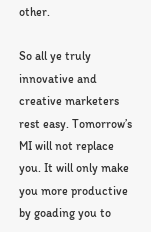other.

So all ye truly innovative and creative marketers rest easy. Tomorrow’s MI will not replace you. It will only make you more productive by goading you to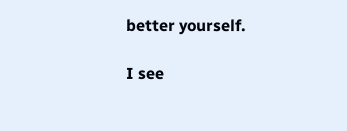better yourself.

I see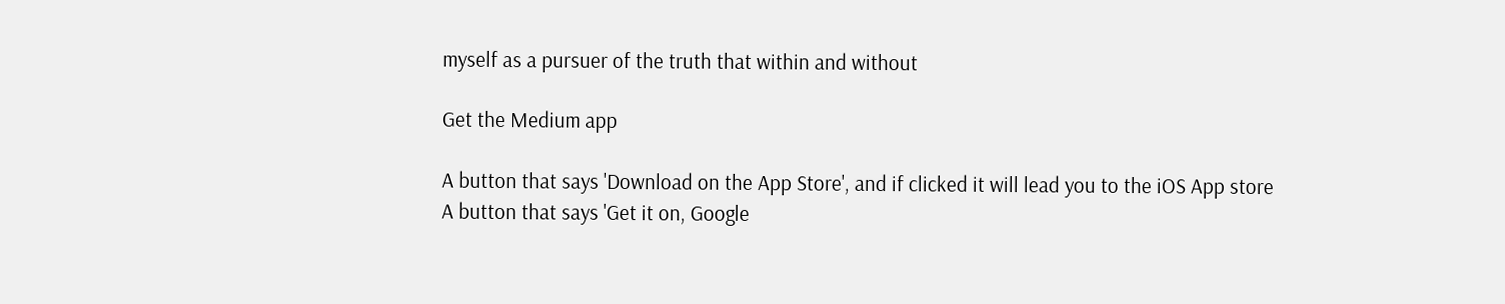myself as a pursuer of the truth that within and without

Get the Medium app

A button that says 'Download on the App Store', and if clicked it will lead you to the iOS App store
A button that says 'Get it on, Google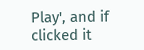Play', and if clicked it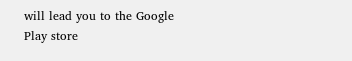will lead you to the Google Play store